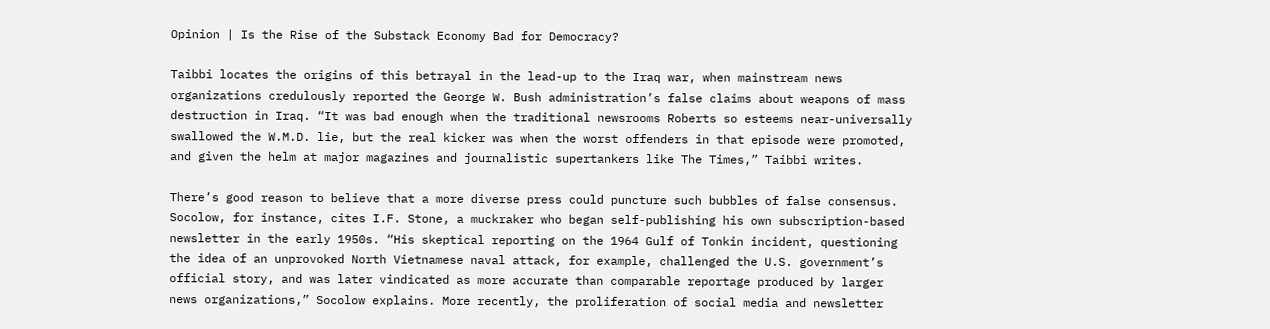Opinion | Is the Rise of the Substack Economy Bad for Democracy?

Taibbi locates the origins of this betrayal in the lead-up to the Iraq war, when mainstream news organizations credulously reported the George W. Bush administration’s false claims about weapons of mass destruction in Iraq. “It was bad enough when the traditional newsrooms Roberts so esteems near-universally swallowed the W.M.D. lie, but the real kicker was when the worst offenders in that episode were promoted, and given the helm at major magazines and journalistic supertankers like The Times,” Taibbi writes.

There’s good reason to believe that a more diverse press could puncture such bubbles of false consensus. Socolow, for instance, cites I.F. Stone, a muckraker who began self-publishing his own subscription-based newsletter in the early 1950s. “His skeptical reporting on the 1964 Gulf of Tonkin incident, questioning the idea of an unprovoked North Vietnamese naval attack, for example, challenged the U.S. government’s official story, and was later vindicated as more accurate than comparable reportage produced by larger news organizations,” Socolow explains. More recently, the proliferation of social media and newsletter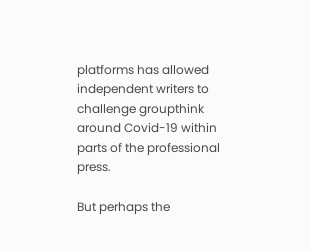platforms has allowed independent writers to challenge groupthink around Covid-19 within parts of the professional press.

But perhaps the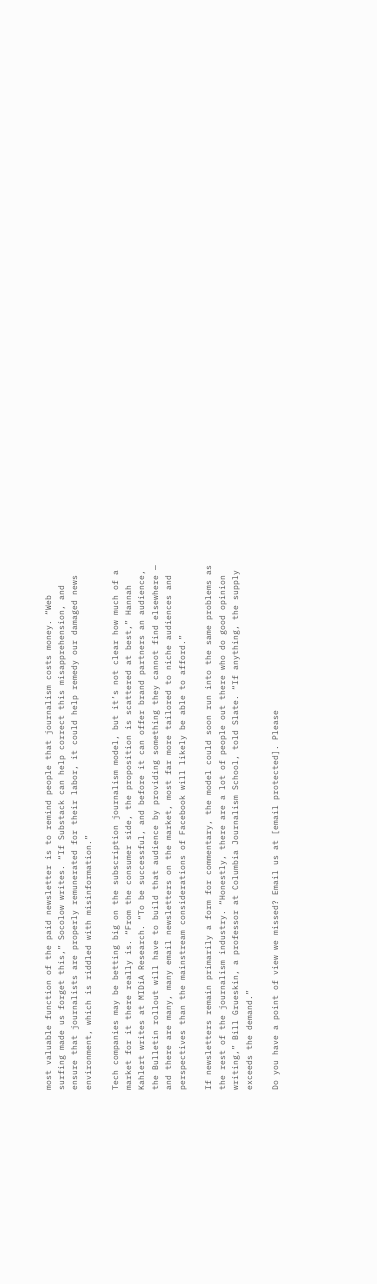most valuable function of the paid newsletter is to remind people that journalism costs money. “Web surfing made us forget this,” Socolow writes. “If Substack can help correct this misapprehension, and ensure that journalists are properly remunerated for their labor, it could help remedy our damaged news environment, which is riddled with misinformation.”

Tech companies may be betting big on the subscription journalism model, but it’s not clear how much of a market for it there really is. “From the consumer side, the proposition is scattered at best,” Hannah Kahlert writes at MIDiA Research. “To be successful, and before it can offer brand partners an audience, the Bulletin rollout will have to build that audience by providing something they cannot find elsewhere — and there are many, many email newsletters on the market, most far more tailored to niche audiences and perspectives than the mainstream considerations of Facebook will likely be able to afford.”

If newsletters remain primarily a form for commentary, the model could soon run into the same problems as the rest of the journalism industry. “Honestly, there are a lot of people out there who do good opinion writing,” Bill Grueskin, a professor at Columbia Journalism School, told Slate. “If anything, the supply exceeds the demand.”

Do you have a point of view we missed? Email us at [email protected]. Please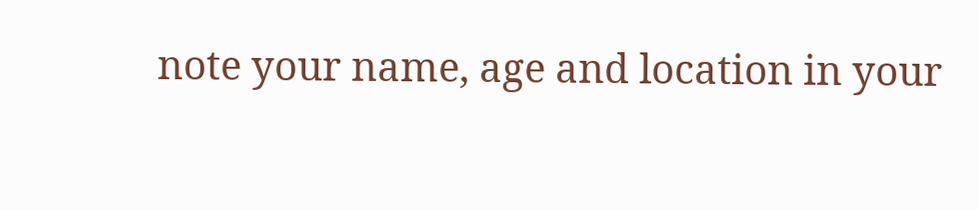note your name, age and location in your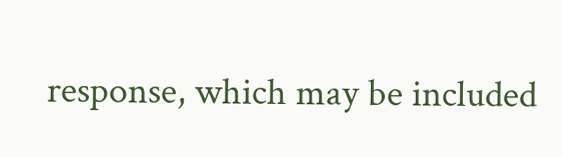response, which may be included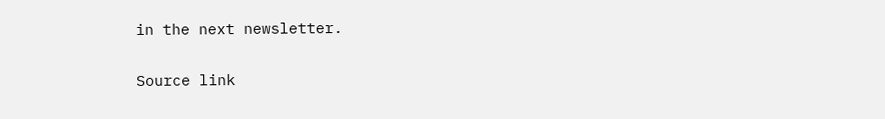in the next newsletter.

Source link